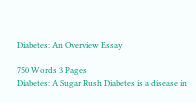Diabetes: An Overview Essay

750 Words 3 Pages
Diabetes: A Sugar Rush Diabetes is a disease in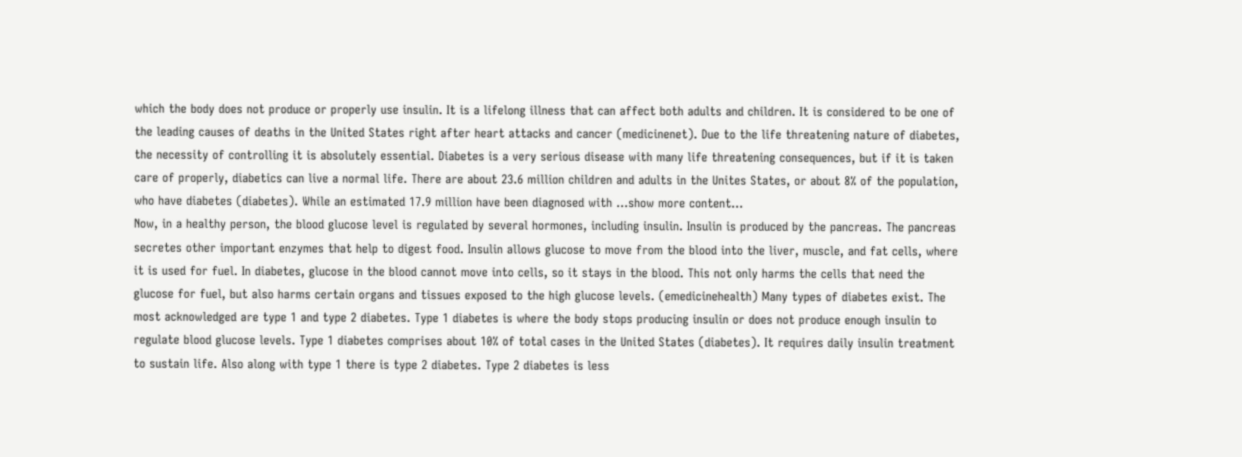which the body does not produce or properly use insulin. It is a lifelong illness that can affect both adults and children. It is considered to be one of the leading causes of deaths in the United States right after heart attacks and cancer (medicinenet). Due to the life threatening nature of diabetes, the necessity of controlling it is absolutely essential. Diabetes is a very serious disease with many life threatening consequences, but if it is taken care of properly, diabetics can live a normal life. There are about 23.6 million children and adults in the Unites States, or about 8% of the population, who have diabetes (diabetes). While an estimated 17.9 million have been diagnosed with …show more content…
Now, in a healthy person, the blood glucose level is regulated by several hormones, including insulin. Insulin is produced by the pancreas. The pancreas secretes other important enzymes that help to digest food. Insulin allows glucose to move from the blood into the liver, muscle, and fat cells, where it is used for fuel. In diabetes, glucose in the blood cannot move into cells, so it stays in the blood. This not only harms the cells that need the glucose for fuel, but also harms certain organs and tissues exposed to the high glucose levels. (emedicinehealth) Many types of diabetes exist. The most acknowledged are type 1 and type 2 diabetes. Type 1 diabetes is where the body stops producing insulin or does not produce enough insulin to regulate blood glucose levels. Type 1 diabetes comprises about 10% of total cases in the United States (diabetes). It requires daily insulin treatment to sustain life. Also along with type 1 there is type 2 diabetes. Type 2 diabetes is less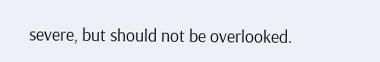severe, but should not be overlooked.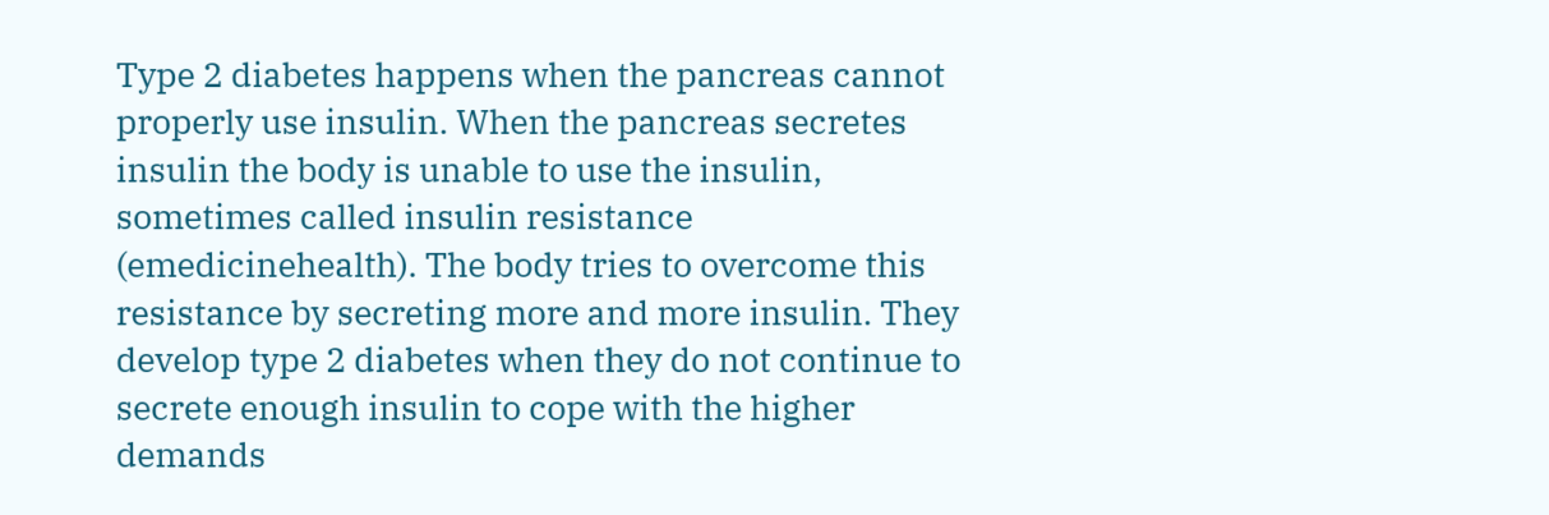Type 2 diabetes happens when the pancreas cannot properly use insulin. When the pancreas secretes insulin the body is unable to use the insulin, sometimes called insulin resistance (emedicinehealth). The body tries to overcome this resistance by secreting more and more insulin. They develop type 2 diabetes when they do not continue to secrete enough insulin to cope with the higher demands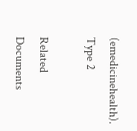(emedicinehealth). Type 2

Related Documents